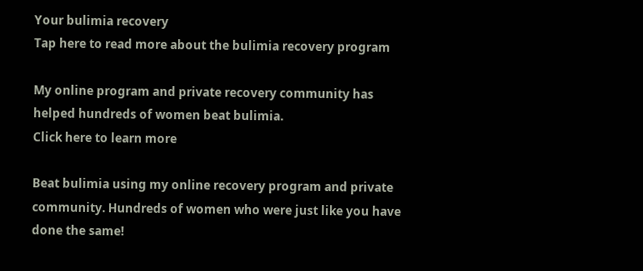Your bulimia recovery
Tap here to read more about the bulimia recovery program

My online program and private recovery community has helped hundreds of women beat bulimia.
Click here to learn more

Beat bulimia using my online recovery program and private community. Hundreds of women who were just like you have done the same!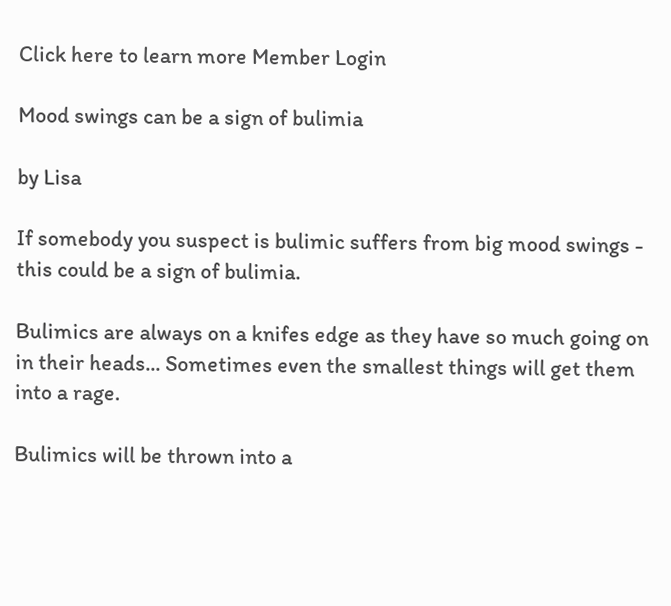Click here to learn more Member Login

Mood swings can be a sign of bulimia

by Lisa

If somebody you suspect is bulimic suffers from big mood swings - this could be a sign of bulimia.

Bulimics are always on a knifes edge as they have so much going on in their heads... Sometimes even the smallest things will get them into a rage.

Bulimics will be thrown into a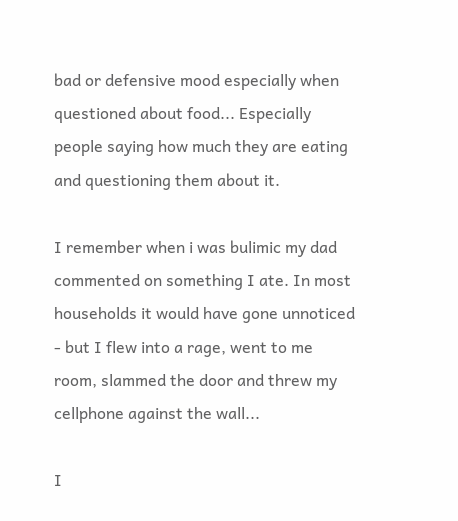bad or defensive mood especially when questioned about food... Especially people saying how much they are eating and questioning them about it.

I remember when i was bulimic my dad commented on something I ate. In most households it would have gone unnoticed - but I flew into a rage, went to me room, slammed the door and threw my cellphone against the wall...

I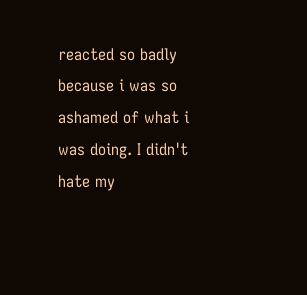reacted so badly because i was so ashamed of what i was doing. I didn't hate my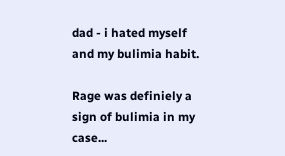dad - i hated myself and my bulimia habit.

Rage was definiely a sign of bulimia in my case...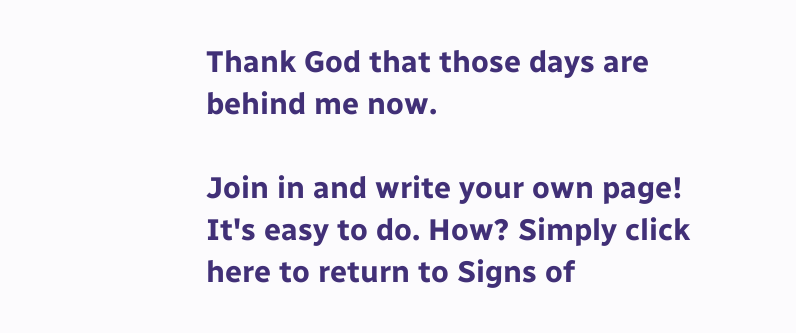Thank God that those days are behind me now.

Join in and write your own page! It's easy to do. How? Simply click here to return to Signs of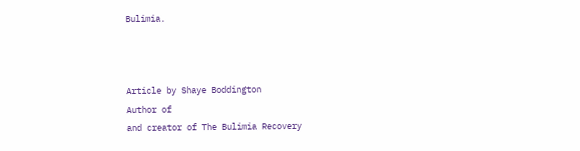Bulimia.



Article by Shaye Boddington
Author of
and creator of The Bulimia Recovery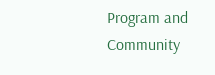Program and Community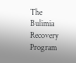The Bulimia Recovery Program